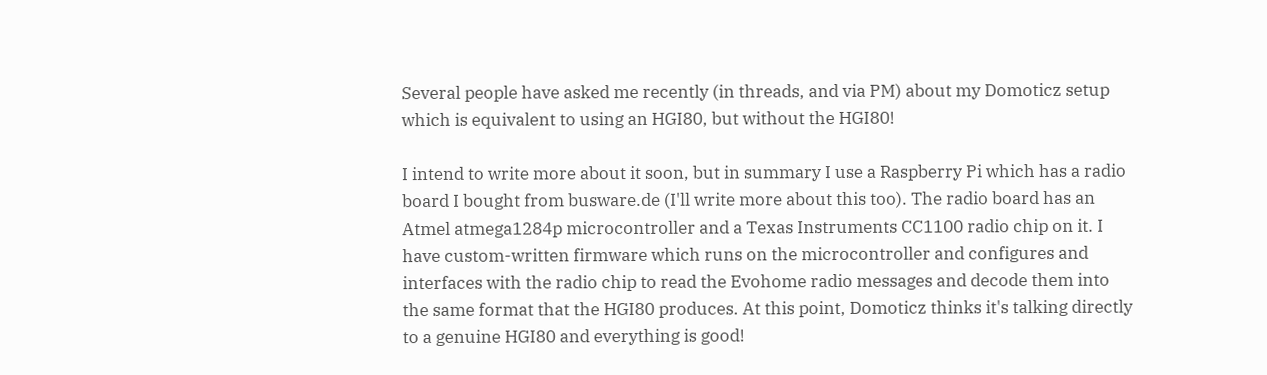Several people have asked me recently (in threads, and via PM) about my Domoticz setup which is equivalent to using an HGI80, but without the HGI80!

I intend to write more about it soon, but in summary I use a Raspberry Pi which has a radio board I bought from busware.de (I'll write more about this too). The radio board has an Atmel atmega1284p microcontroller and a Texas Instruments CC1100 radio chip on it. I have custom-written firmware which runs on the microcontroller and configures and interfaces with the radio chip to read the Evohome radio messages and decode them into the same format that the HGI80 produces. At this point, Domoticz thinks it's talking directly to a genuine HGI80 and everything is good!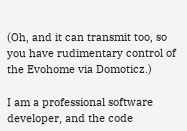(Oh, and it can transmit too, so you have rudimentary control of the Evohome via Domoticz.)

I am a professional software developer, and the code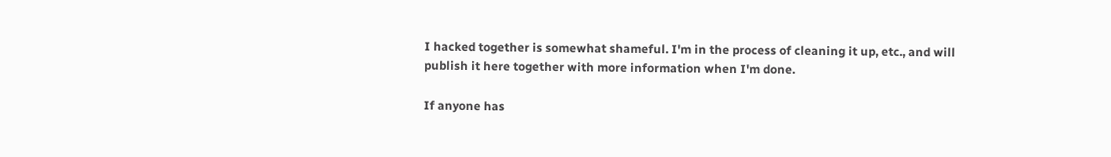I hacked together is somewhat shameful. I'm in the process of cleaning it up, etc., and will publish it here together with more information when I'm done.

If anyone has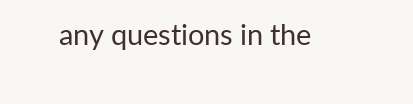any questions in the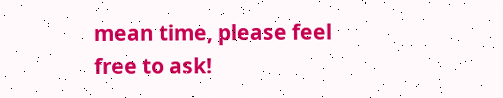mean time, please feel free to ask!